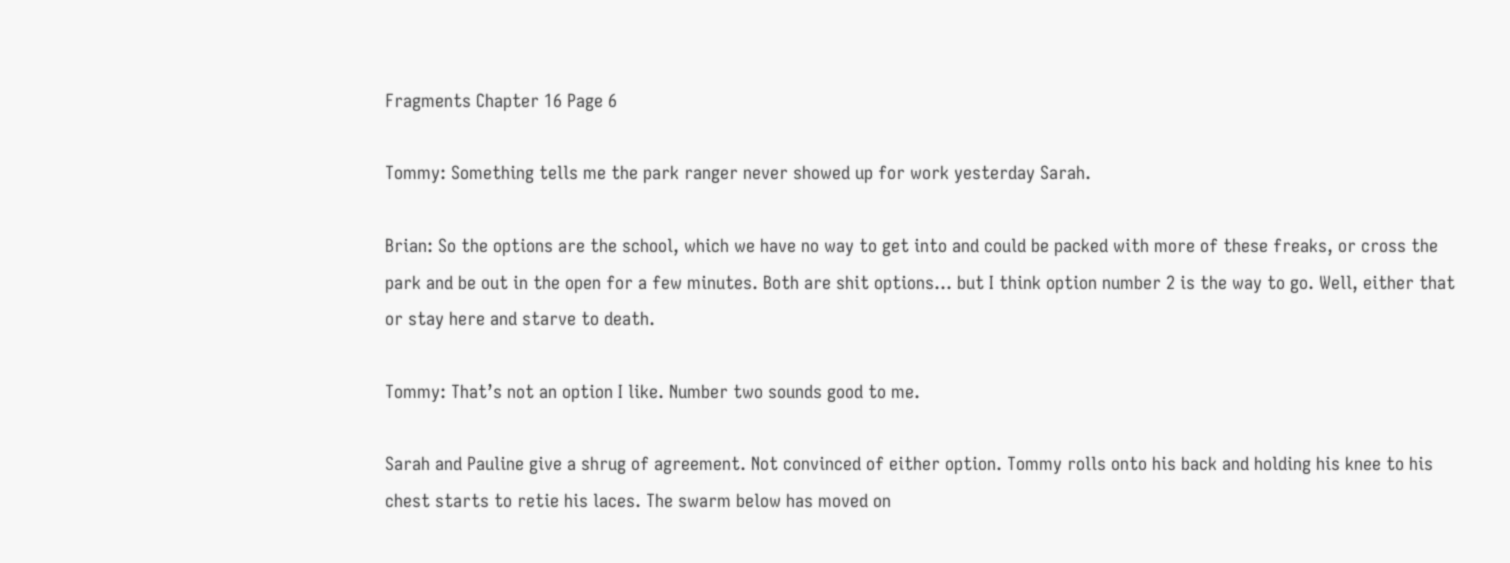Fragments Chapter 16 Page 6

Tommy: Something tells me the park ranger never showed up for work yesterday Sarah.

Brian: So the options are the school, which we have no way to get into and could be packed with more of these freaks, or cross the park and be out in the open for a few minutes. Both are shit options… but I think option number 2 is the way to go. Well, either that or stay here and starve to death.

Tommy: That’s not an option I like. Number two sounds good to me.

Sarah and Pauline give a shrug of agreement. Not convinced of either option. Tommy rolls onto his back and holding his knee to his chest starts to retie his laces. The swarm below has moved on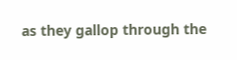as they gallop through the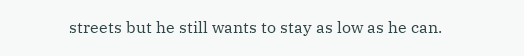streets but he still wants to stay as low as he can.